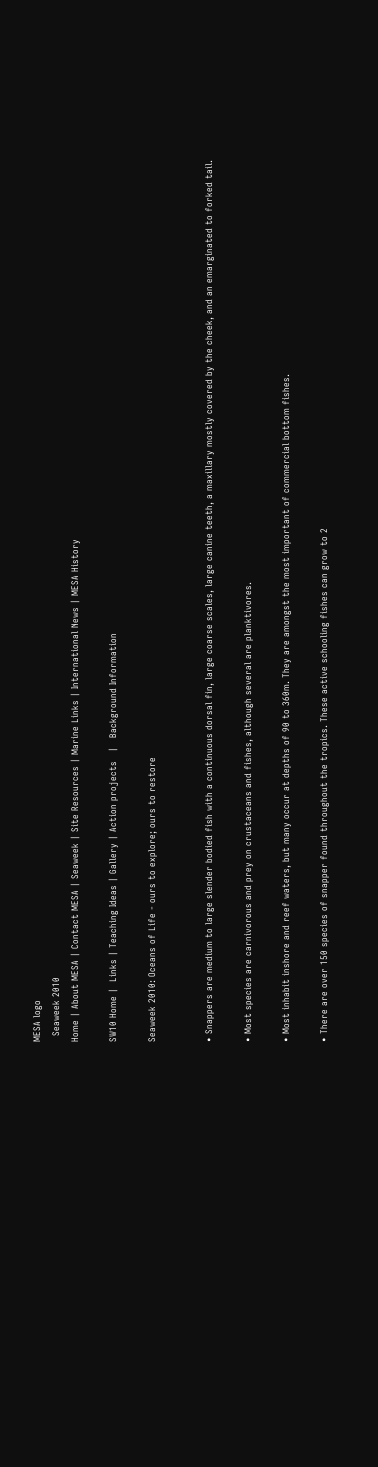MESA logo
  Seaweek 2010
Home | About MESA | Contact MESA | Seaweek | Site Resources | Marine Links | International News | MESA History

SW10 Home |  Links | Teaching Ideas | Gallery | Action projects   |   Background Information

Seaweek 2010: Oceans of Life - ours to explore; ours to restore


• Snappers are medium to large slender bodied fish with a continuous dorsal fin, large coarse scales, large canine teeth, a maxillary mostly covered by the cheek, and an emarginated to forked tail.

• Most species are carnivorous and prey on crustaceans and fishes, although several are planktivores.

• Most inhabit inshore and reef waters, but many occur at depths of 90 to 360m. They are amongst the most important of commercial bottom fishes.

• There are over 150 species of snapper found throughout the tropics. These active schooling fishes can grow to 2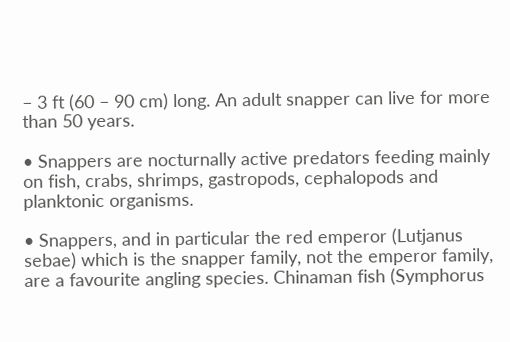– 3 ft (60 – 90 cm) long. An adult snapper can live for more than 50 years.

• Snappers are nocturnally active predators feeding mainly on fish, crabs, shrimps, gastropods, cephalopods and planktonic organisms.

• Snappers, and in particular the red emperor (Lutjanus sebae) which is the snapper family, not the emperor family, are a favourite angling species. Chinaman fish (Symphorus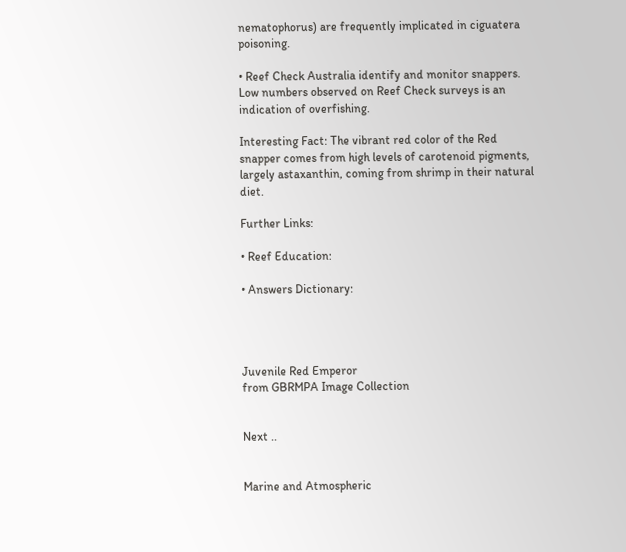nematophorus) are frequently implicated in ciguatera poisoning.

• Reef Check Australia identify and monitor snappers. Low numbers observed on Reef Check surveys is an indication of overfishing.

Interesting Fact: The vibrant red color of the Red snapper comes from high levels of carotenoid pigments, largely astaxanthin, coming from shrimp in their natural diet.

Further Links:

• Reef Education:

• Answers Dictionary:




Juvenile Red Emperor
from GBRMPA Image Collection


Next ..


Marine and Atmospheric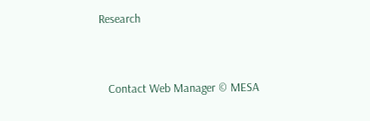Research


   Contact Web Manager © MESA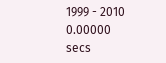1999 - 2010
0.00000 secs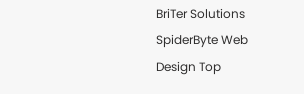BriTer Solutions   SpiderByte Web Design Top